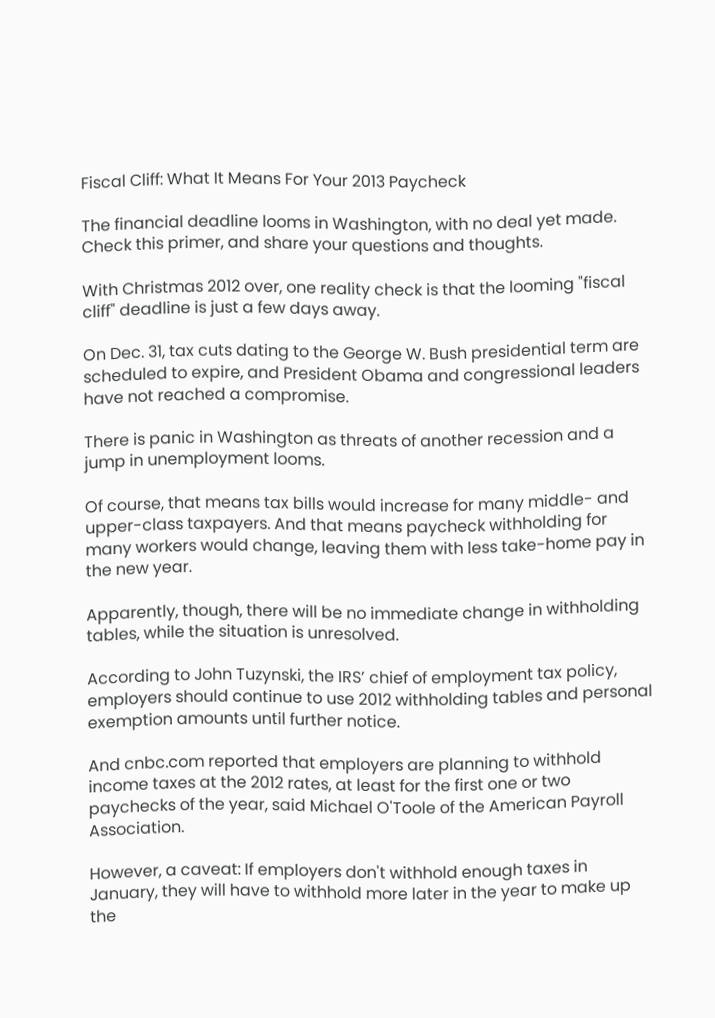Fiscal Cliff: What It Means For Your 2013 Paycheck

The financial deadline looms in Washington, with no deal yet made. Check this primer, and share your questions and thoughts.

With Christmas 2012 over, one reality check is that the looming "fiscal cliff" deadline is just a few days away.

On Dec. 31, tax cuts dating to the George W. Bush presidential term are scheduled to expire, and President Obama and congressional leaders have not reached a compromise.

There is panic in Washington as threats of another recession and a jump in unemployment looms.

Of course, that means tax bills would increase for many middle- and upper-class taxpayers. And that means paycheck withholding for many workers would change, leaving them with less take-home pay in the new year.

Apparently, though, there will be no immediate change in withholding tables, while the situation is unresolved.

According to John Tuzynski, the IRS’ chief of employment tax policy, employers should continue to use 2012 withholding tables and personal exemption amounts until further notice.

And cnbc.com reported that employers are planning to withhold income taxes at the 2012 rates, at least for the first one or two paychecks of the year, said Michael O'Toole of the American Payroll Association.

However, a caveat: If employers don't withhold enough taxes in January, they will have to withhold more later in the year to make up the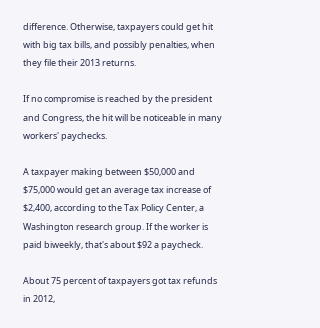difference. Otherwise, taxpayers could get hit with big tax bills, and possibly penalties, when they file their 2013 returns.

If no compromise is reached by the president and Congress, the hit will be noticeable in many workers' paychecks.

A taxpayer making between $50,000 and $75,000 would get an average tax increase of $2,400, according to the Tax Policy Center, a Washington research group. If the worker is paid biweekly, that's about $92 a paycheck.

About 75 percent of taxpayers got tax refunds in 2012,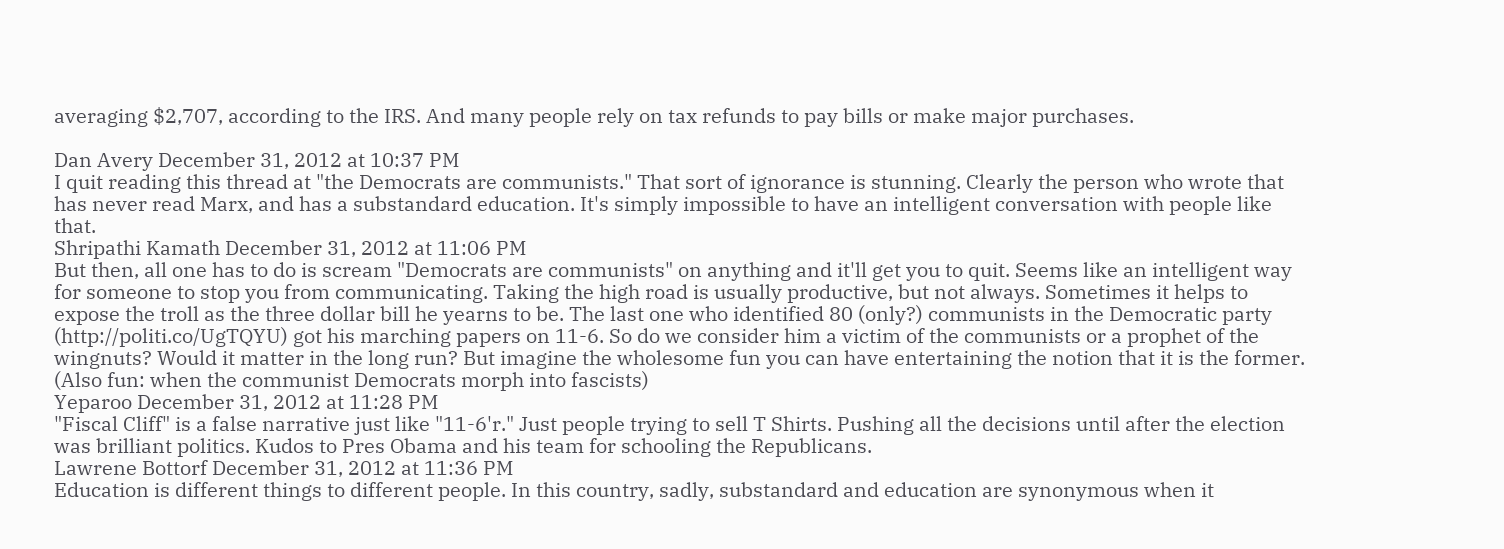averaging $2,707, according to the IRS. And many people rely on tax refunds to pay bills or make major purchases.

Dan Avery December 31, 2012 at 10:37 PM
I quit reading this thread at "the Democrats are communists." That sort of ignorance is stunning. Clearly the person who wrote that has never read Marx, and has a substandard education. It's simply impossible to have an intelligent conversation with people like that.
Shripathi Kamath December 31, 2012 at 11:06 PM
But then, all one has to do is scream "Democrats are communists" on anything and it'll get you to quit. Seems like an intelligent way for someone to stop you from communicating. Taking the high road is usually productive, but not always. Sometimes it helps to expose the troll as the three dollar bill he yearns to be. The last one who identified 80 (only?) communists in the Democratic party (http://politi.co/UgTQYU) got his marching papers on 11-6. So do we consider him a victim of the communists or a prophet of the wingnuts? Would it matter in the long run? But imagine the wholesome fun you can have entertaining the notion that it is the former. (Also fun: when the communist Democrats morph into fascists)
Yeparoo December 31, 2012 at 11:28 PM
"Fiscal Cliff" is a false narrative just like "11-6'r." Just people trying to sell T Shirts. Pushing all the decisions until after the election was brilliant politics. Kudos to Pres Obama and his team for schooling the Republicans.
Lawrene Bottorf December 31, 2012 at 11:36 PM
Education is different things to different people. In this country, sadly, substandard and education are synonymous when it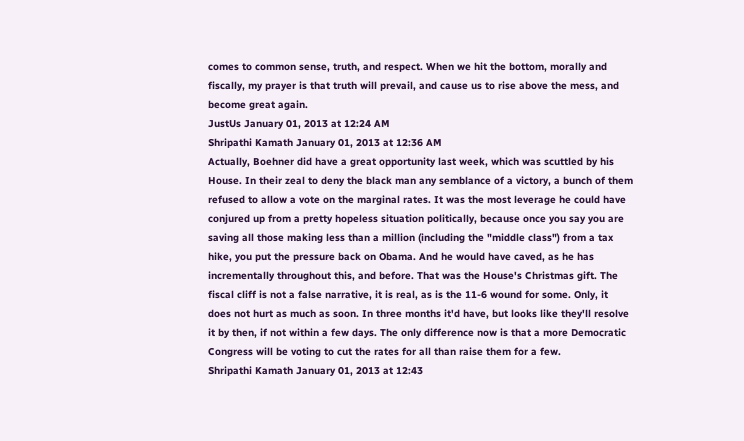comes to common sense, truth, and respect. When we hit the bottom, morally and fiscally, my prayer is that truth will prevail, and cause us to rise above the mess, and become great again.
JustUs January 01, 2013 at 12:24 AM
Shripathi Kamath January 01, 2013 at 12:36 AM
Actually, Boehner did have a great opportunity last week, which was scuttled by his House. In their zeal to deny the black man any semblance of a victory, a bunch of them refused to allow a vote on the marginal rates. It was the most leverage he could have conjured up from a pretty hopeless situation politically, because once you say you are saving all those making less than a million (including the "middle class") from a tax hike, you put the pressure back on Obama. And he would have caved, as he has incrementally throughout this, and before. That was the House's Christmas gift. The fiscal cliff is not a false narrative, it is real, as is the 11-6 wound for some. Only, it does not hurt as much as soon. In three months it'd have, but looks like they'll resolve it by then, if not within a few days. The only difference now is that a more Democratic Congress will be voting to cut the rates for all than raise them for a few.
Shripathi Kamath January 01, 2013 at 12:43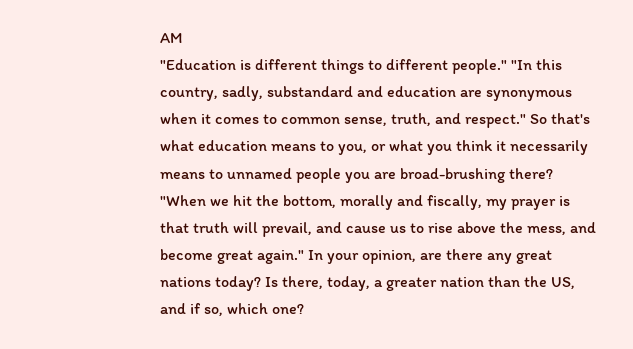AM
"Education is different things to different people." "In this country, sadly, substandard and education are synonymous when it comes to common sense, truth, and respect." So that's what education means to you, or what you think it necessarily means to unnamed people you are broad-brushing there? "When we hit the bottom, morally and fiscally, my prayer is that truth will prevail, and cause us to rise above the mess, and become great again." In your opinion, are there any great nations today? Is there, today, a greater nation than the US, and if so, which one?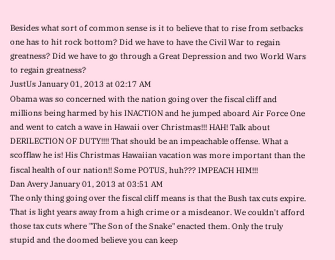Besides what sort of common sense is it to believe that to rise from setbacks one has to hit rock bottom? Did we have to have the Civil War to regain greatness? Did we have to go through a Great Depression and two World Wars to regain greatness?
JustUs January 01, 2013 at 02:17 AM
Obama was so concerned with the nation going over the fiscal cliff and millions being harmed by his INACTION and he jumped aboard Air Force One and went to catch a wave in Hawaii over Christmas!!! HAH! Talk about DERILECTION OF DUTY!!!! That should be an impeachable offense. What a scofflaw he is! His Christmas Hawaiian vacation was more important than the fiscal health of our nation!! Some POTUS, huh??? IMPEACH HIM!!!
Dan Avery January 01, 2013 at 03:51 AM
The only thing going over the fiscal cliff means is that the Bush tax cuts expire. That is light years away from a high crime or a misdeanor. We couldn't afford those tax cuts where "The Son of the Snake" enacted them. Only the truly stupid and the doomed believe you can keep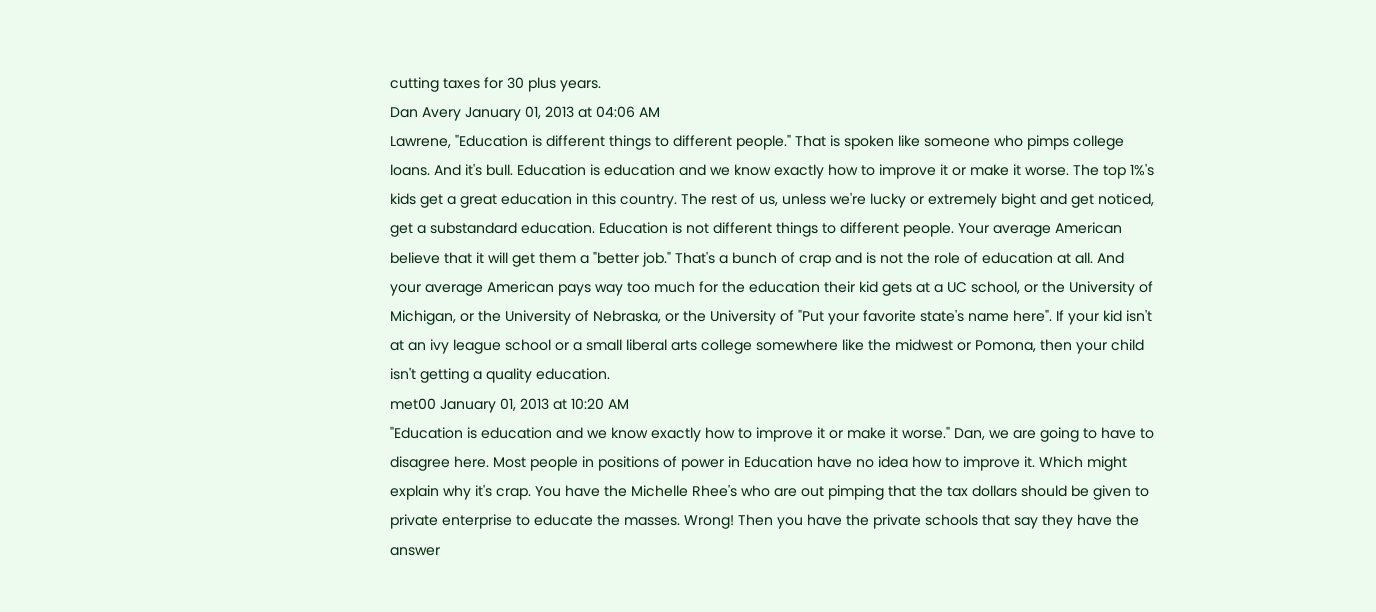cutting taxes for 30 plus years.
Dan Avery January 01, 2013 at 04:06 AM
Lawrene, "Education is different things to different people." That is spoken like someone who pimps college loans. And it's bull. Education is education and we know exactly how to improve it or make it worse. The top 1%'s kids get a great education in this country. The rest of us, unless we're lucky or extremely bight and get noticed, get a substandard education. Education is not different things to different people. Your average American believe that it will get them a "better job." That's a bunch of crap and is not the role of education at all. And your average American pays way too much for the education their kid gets at a UC school, or the University of Michigan, or the University of Nebraska, or the University of "Put your favorite state's name here". If your kid isn't at an ivy league school or a small liberal arts college somewhere like the midwest or Pomona, then your child isn't getting a quality education.
met00 January 01, 2013 at 10:20 AM
"Education is education and we know exactly how to improve it or make it worse." Dan, we are going to have to disagree here. Most people in positions of power in Education have no idea how to improve it. Which might explain why it's crap. You have the Michelle Rhee's who are out pimping that the tax dollars should be given to private enterprise to educate the masses. Wrong! Then you have the private schools that say they have the answer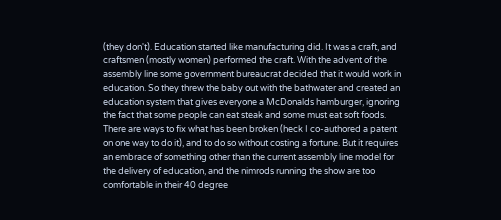(they don't). Education started like manufacturing did. It was a craft, and craftsmen (mostly women) performed the craft. With the advent of the assembly line some government bureaucrat decided that it would work in education. So they threw the baby out with the bathwater and created an education system that gives everyone a McDonalds hamburger, ignoring the fact that some people can eat steak and some must eat soft foods. There are ways to fix what has been broken (heck I co-authored a patent on one way to do it), and to do so without costing a fortune. But it requires an embrace of something other than the current assembly line model for the delivery of education, and the nimrods running the show are too comfortable in their 40 degree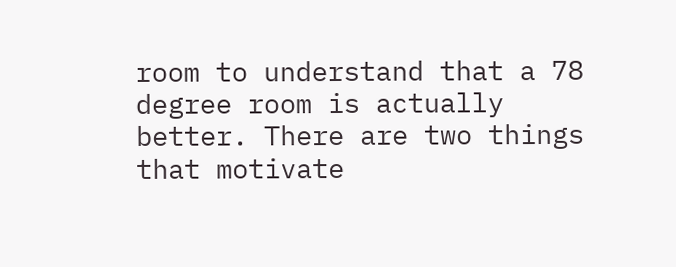room to understand that a 78 degree room is actually better. There are two things that motivate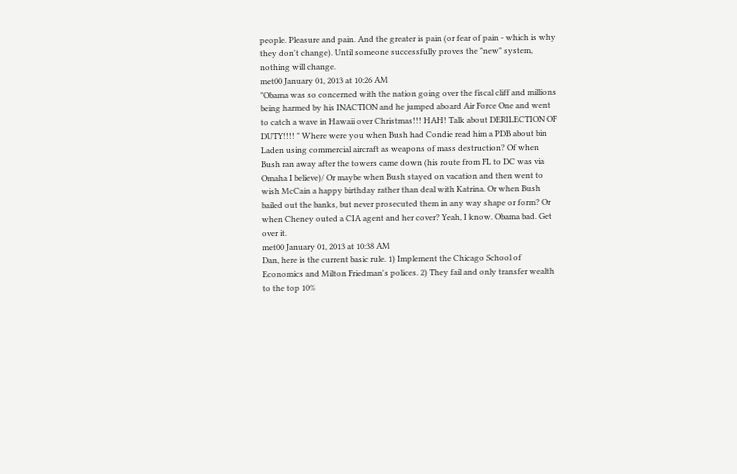people. Pleasure and pain. And the greater is pain (or fear of pain - which is why they don't change). Until someone successfully proves the "new" system, nothing will change.
met00 January 01, 2013 at 10:26 AM
"Obama was so concerned with the nation going over the fiscal cliff and millions being harmed by his INACTION and he jumped aboard Air Force One and went to catch a wave in Hawaii over Christmas!!! HAH! Talk about DERILECTION OF DUTY!!!! " Where were you when Bush had Condie read him a PDB about bin Laden using commercial aircraft as weapons of mass destruction? Of when Bush ran away after the towers came down (his route from FL to DC was via Omaha I believe)/ Or maybe when Bush stayed on vacation and then went to wish McCain a happy birthday rather than deal with Katrina. Or when Bush bailed out the banks, but never prosecuted them in any way shape or form? Or when Cheney outed a CIA agent and her cover? Yeah, I know. Obama bad. Get over it.
met00 January 01, 2013 at 10:38 AM
Dan, here is the current basic rule. 1) Implement the Chicago School of Economics and Milton Friedman's polices. 2) They fail and only transfer wealth to the top 10%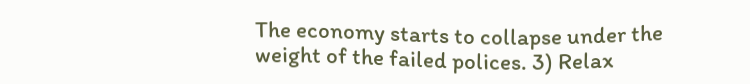The economy starts to collapse under the weight of the failed polices. 3) Relax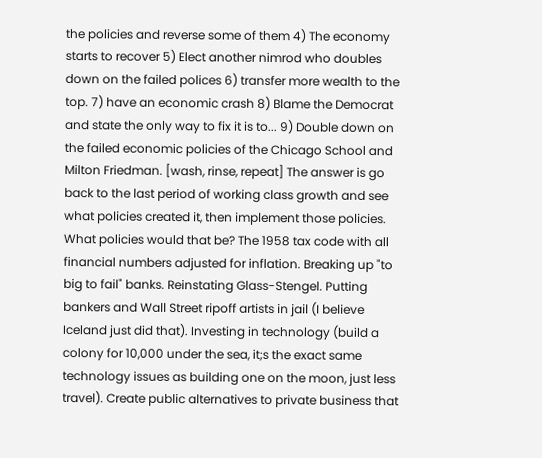the policies and reverse some of them 4) The economy starts to recover 5) Elect another nimrod who doubles down on the failed polices 6) transfer more wealth to the top. 7) have an economic crash 8) Blame the Democrat and state the only way to fix it is to... 9) Double down on the failed economic policies of the Chicago School and Milton Friedman. [wash, rinse, repeat] The answer is go back to the last period of working class growth and see what policies created it, then implement those policies. What policies would that be? The 1958 tax code with all financial numbers adjusted for inflation. Breaking up "to big to fail" banks. Reinstating Glass-Stengel. Putting bankers and Wall Street ripoff artists in jail (I believe Iceland just did that). Investing in technology (build a colony for 10,000 under the sea, it;s the exact same technology issues as building one on the moon, just less travel). Create public alternatives to private business that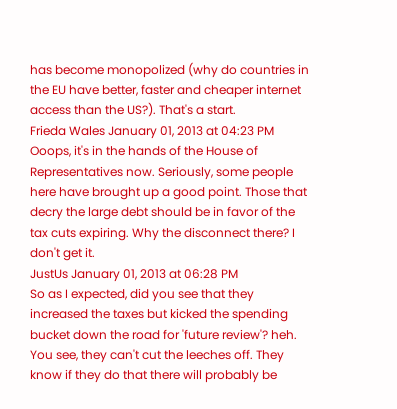has become monopolized (why do countries in the EU have better, faster and cheaper internet access than the US?). That's a start.
Frieda Wales January 01, 2013 at 04:23 PM
Ooops, it's in the hands of the House of Representatives now. Seriously, some people here have brought up a good point. Those that decry the large debt should be in favor of the tax cuts expiring. Why the disconnect there? I don't get it.
JustUs January 01, 2013 at 06:28 PM
So as I expected, did you see that they increased the taxes but kicked the spending bucket down the road for 'future review'? heh. You see, they can't cut the leeches off. They know if they do that there will probably be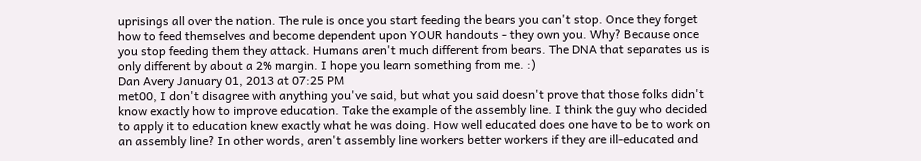uprisings all over the nation. The rule is once you start feeding the bears you can't stop. Once they forget how to feed themselves and become dependent upon YOUR handouts - they own you. Why? Because once you stop feeding them they attack. Humans aren't much different from bears. The DNA that separates us is only different by about a 2% margin. I hope you learn something from me. :)
Dan Avery January 01, 2013 at 07:25 PM
met00, I don't disagree with anything you've said, but what you said doesn't prove that those folks didn't know exactly how to improve education. Take the example of the assembly line. I think the guy who decided to apply it to education knew exactly what he was doing. How well educated does one have to be to work on an assembly line? In other words, aren't assembly line workers better workers if they are ill-educated and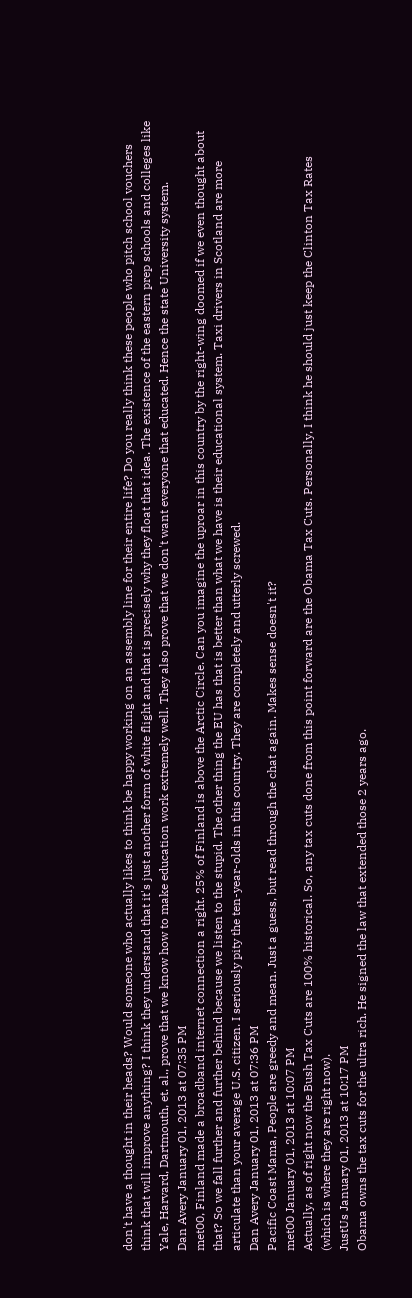don't have a thought in their heads? Would someone who actually likes to think be happy working on an assembly line for their entire life? Do you really think these people who pitch school vouchers think that will improve anything? I think they understand that it's just another form of white flight and that is precisely why they float that idea. The existence of the eastern prep schools and colleges like Yale, Harvard, Dartmouth, et. al., prove that we know how to make education work extremely well. They also prove that we don't want everyone that educated. Hence the state University system.
Dan Avery January 01, 2013 at 07:35 PM
met00, Finland made a broadband internet connection a right. 25% of Finland is above the Arctic Circle. Can you imagine the uproar in this country by the right-wing doomed if we even thought about that? So we fall further and further behind because we listen to the stupid. The other thing the EU has that is better than what we have is their educational system. Taxi drivers in Scotland are more articulate than your average U.S. citizen. I seriously pity the ten-year-olds in this country. They are completely and utterly screwed.
Dan Avery January 01, 2013 at 07:36 PM
Pacific Coast Mama, People are greedy and mean. Just a guess, but read through the chat again. Makes sense doesn't it?
met00 January 01, 2013 at 10:07 PM
Actually, as of right now the Bush Tax Cuts are 100% historical. So, any tax cuts done from this point forward are the Obama Tax Cuts. Personally, I think he should just keep the Clinton Tax Rates (which is where they are right now).
JustUs January 01, 2013 at 10:17 PM
Obama owns the tax cuts for the ultra rich. He signed the law that extended those 2 years ago.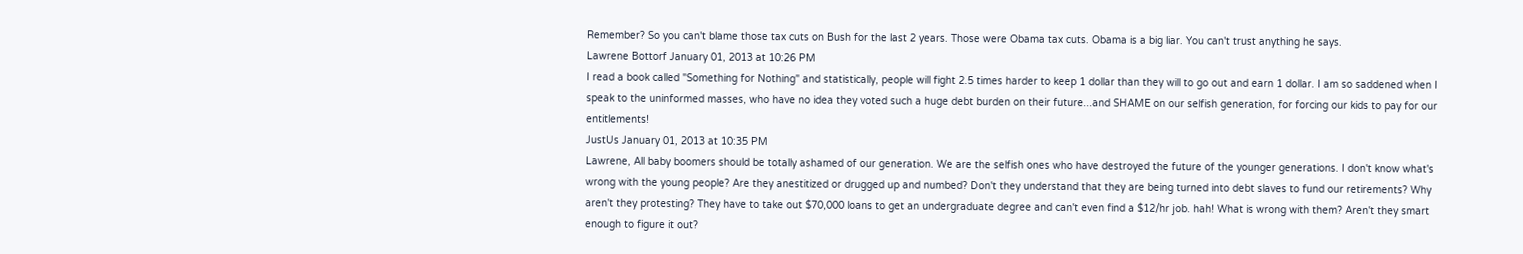Remember? So you can't blame those tax cuts on Bush for the last 2 years. Those were Obama tax cuts. Obama is a big liar. You can't trust anything he says.
Lawrene Bottorf January 01, 2013 at 10:26 PM
I read a book called "Something for Nothing" and statistically, people will fight 2.5 times harder to keep 1 dollar than they will to go out and earn 1 dollar. I am so saddened when I speak to the uninformed masses, who have no idea they voted such a huge debt burden on their future...and SHAME on our selfish generation, for forcing our kids to pay for our entitlements!
JustUs January 01, 2013 at 10:35 PM
Lawrene, All baby boomers should be totally ashamed of our generation. We are the selfish ones who have destroyed the future of the younger generations. I don't know what's wrong with the young people? Are they anestitized or drugged up and numbed? Don't they understand that they are being turned into debt slaves to fund our retirements? Why aren't they protesting? They have to take out $70,000 loans to get an undergraduate degree and can't even find a $12/hr job. hah! What is wrong with them? Aren't they smart enough to figure it out?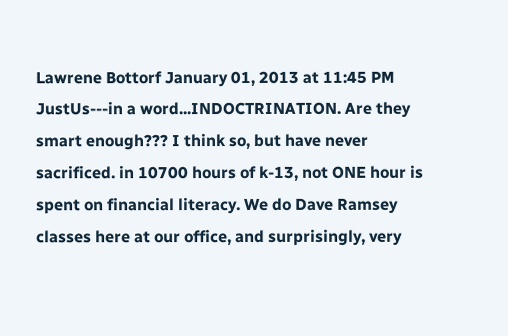Lawrene Bottorf January 01, 2013 at 11:45 PM
JustUs---in a word...INDOCTRINATION. Are they smart enough??? I think so, but have never sacrificed. in 10700 hours of k-13, not ONE hour is spent on financial literacy. We do Dave Ramsey classes here at our office, and surprisingly, very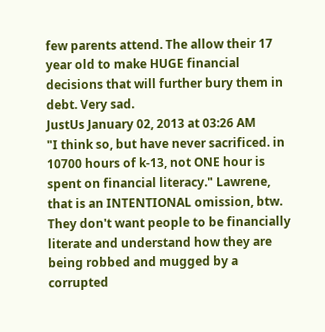few parents attend. The allow their 17 year old to make HUGE financial decisions that will further bury them in debt. Very sad.
JustUs January 02, 2013 at 03:26 AM
"I think so, but have never sacrificed. in 10700 hours of k-13, not ONE hour is spent on financial literacy." Lawrene, that is an INTENTIONAL omission, btw. They don't want people to be financially literate and understand how they are being robbed and mugged by a corrupted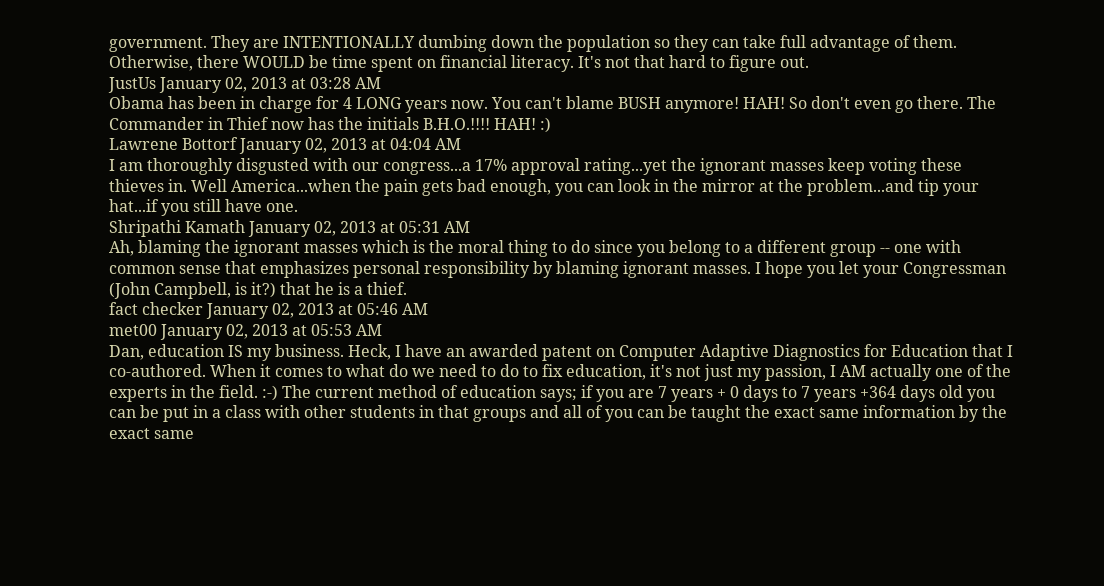government. They are INTENTIONALLY dumbing down the population so they can take full advantage of them. Otherwise, there WOULD be time spent on financial literacy. It's not that hard to figure out.
JustUs January 02, 2013 at 03:28 AM
Obama has been in charge for 4 LONG years now. You can't blame BUSH anymore! HAH! So don't even go there. The Commander in Thief now has the initials B.H.O.!!!! HAH! :)
Lawrene Bottorf January 02, 2013 at 04:04 AM
I am thoroughly disgusted with our congress...a 17% approval rating...yet the ignorant masses keep voting these thieves in. Well America...when the pain gets bad enough, you can look in the mirror at the problem...and tip your hat...if you still have one.
Shripathi Kamath January 02, 2013 at 05:31 AM
Ah, blaming the ignorant masses which is the moral thing to do since you belong to a different group -- one with common sense that emphasizes personal responsibility by blaming ignorant masses. I hope you let your Congressman (John Campbell, is it?) that he is a thief.
fact checker January 02, 2013 at 05:46 AM
met00 January 02, 2013 at 05:53 AM
Dan, education IS my business. Heck, I have an awarded patent on Computer Adaptive Diagnostics for Education that I co-authored. When it comes to what do we need to do to fix education, it's not just my passion, I AM actually one of the experts in the field. :-) The current method of education says; if you are 7 years + 0 days to 7 years +364 days old you can be put in a class with other students in that groups and all of you can be taught the exact same information by the exact same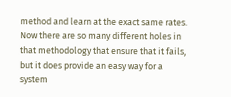method and learn at the exact same rates. Now there are so many different holes in that methodology that ensure that it fails, but it does provide an easy way for a system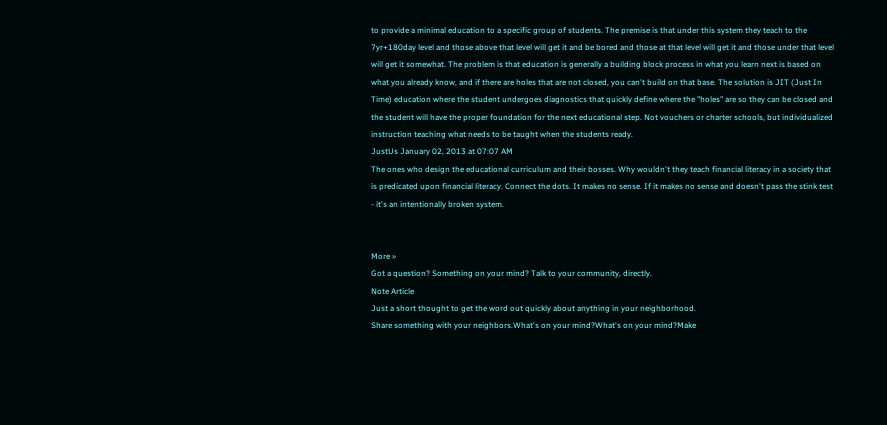to provide a minimal education to a specific group of students. The premise is that under this system they teach to the 7yr+180day level and those above that level will get it and be bored and those at that level will get it and those under that level will get it somewhat. The problem is that education is generally a building block process in what you learn next is based on what you already know, and if there are holes that are not closed, you can't build on that base. The solution is JIT (Just In Time) education where the student undergoes diagnostics that quickly define where the "holes" are so they can be closed and the student will have the proper foundation for the next educational step. Not vouchers or charter schools, but individualized instruction teaching what needs to be taught when the students ready.
JustUs January 02, 2013 at 07:07 AM
The ones who design the educational curriculum and their bosses. Why wouldn't they teach financial literacy in a society that is predicated upon financial literacy. Connect the dots. It makes no sense. If it makes no sense and doesn't pass the stink test - it's an intentionally broken system.


More »
Got a question? Something on your mind? Talk to your community, directly.
Note Article
Just a short thought to get the word out quickly about anything in your neighborhood.
Share something with your neighbors.What's on your mind?What's on your mind?Make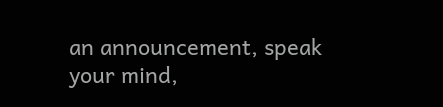an announcement, speak your mind,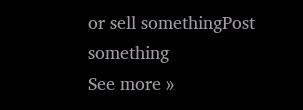or sell somethingPost something
See more »